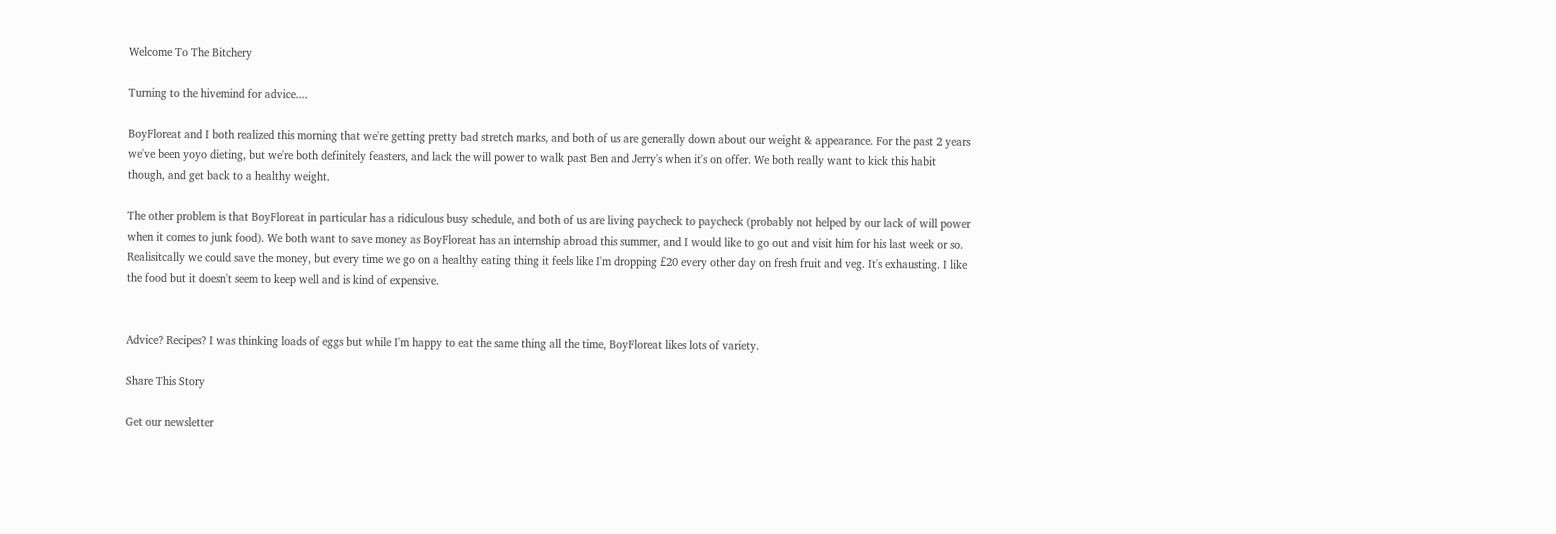Welcome To The Bitchery

Turning to the hivemind for advice....

BoyFloreat and I both realized this morning that we're getting pretty bad stretch marks, and both of us are generally down about our weight & appearance. For the past 2 years we've been yoyo dieting, but we're both definitely feasters, and lack the will power to walk past Ben and Jerry's when it's on offer. We both really want to kick this habit though, and get back to a healthy weight.

The other problem is that BoyFloreat in particular has a ridiculous busy schedule, and both of us are living paycheck to paycheck (probably not helped by our lack of will power when it comes to junk food). We both want to save money as BoyFloreat has an internship abroad this summer, and I would like to go out and visit him for his last week or so. Realisitcally we could save the money, but every time we go on a healthy eating thing it feels like I'm dropping £20 every other day on fresh fruit and veg. It's exhausting. I like the food but it doesn't seem to keep well and is kind of expensive.


Advice? Recipes? I was thinking loads of eggs but while I'm happy to eat the same thing all the time, BoyFloreat likes lots of variety.

Share This Story

Get our newsletter